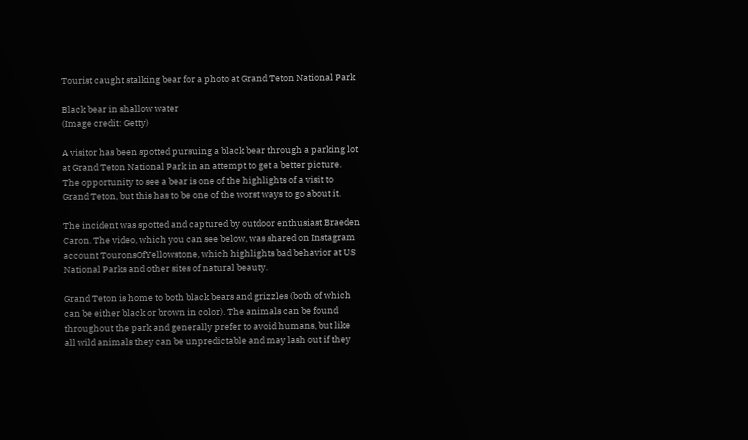Tourist caught stalking bear for a photo at Grand Teton National Park

Black bear in shallow water
(Image credit: Getty)

A visitor has been spotted pursuing a black bear through a parking lot at Grand Teton National Park in an attempt to get a better picture. The opportunity to see a bear is one of the highlights of a visit to Grand Teton, but this has to be one of the worst ways to go about it.

The incident was spotted and captured by outdoor enthusiast Braeden Caron. The video, which you can see below, was shared on Instagram account TouronsOfYellowstone, which highlights bad behavior at US National Parks and other sites of natural beauty.

Grand Teton is home to both black bears and grizzles (both of which can be either black or brown in color). The animals can be found throughout the park and generally prefer to avoid humans, but like all wild animals they can be unpredictable and may lash out if they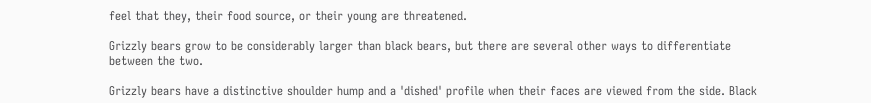feel that they, their food source, or their young are threatened.

Grizzly bears grow to be considerably larger than black bears, but there are several other ways to differentiate between the two.

Grizzly bears have a distinctive shoulder hump and a 'dished' profile when their faces are viewed from the side. Black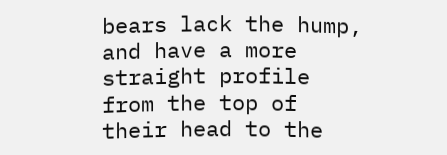bears lack the hump, and have a more straight profile from the top of their head to the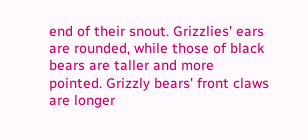end of their snout. Grizzlies' ears are rounded, while those of black bears are taller and more pointed. Grizzly bears' front claws are longer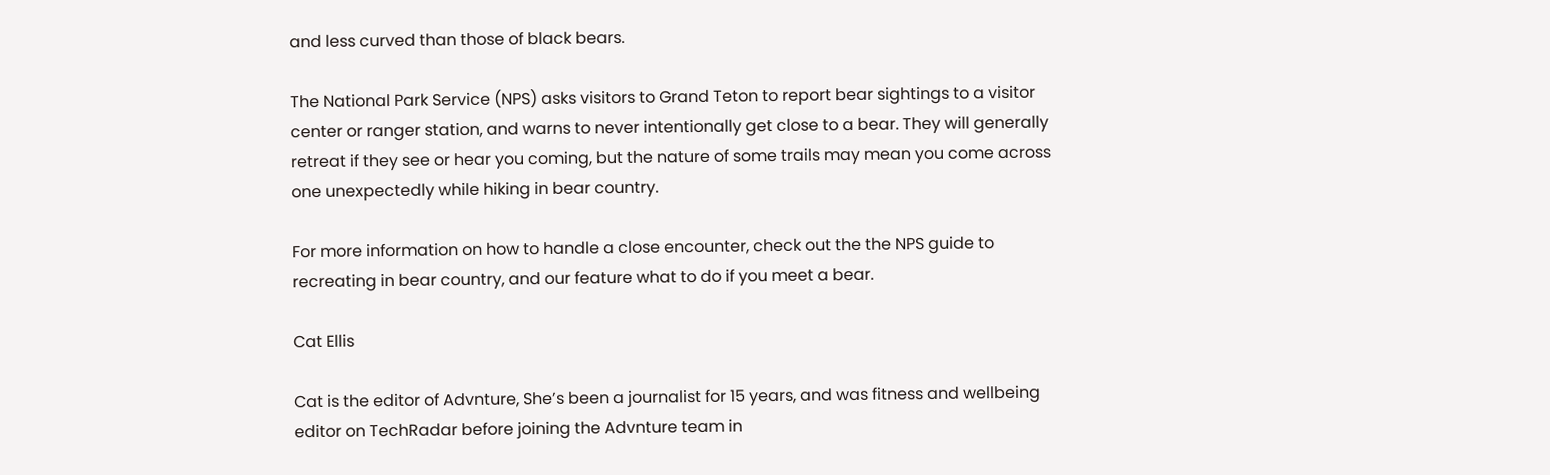and less curved than those of black bears.

The National Park Service (NPS) asks visitors to Grand Teton to report bear sightings to a visitor center or ranger station, and warns to never intentionally get close to a bear. They will generally retreat if they see or hear you coming, but the nature of some trails may mean you come across one unexpectedly while hiking in bear country.

For more information on how to handle a close encounter, check out the the NPS guide to recreating in bear country, and our feature what to do if you meet a bear.

Cat Ellis

Cat is the editor of Advnture, She’s been a journalist for 15 years, and was fitness and wellbeing editor on TechRadar before joining the Advnture team in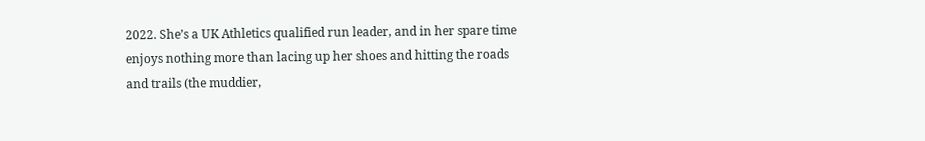2022. She’s a UK Athletics qualified run leader, and in her spare time enjoys nothing more than lacing up her shoes and hitting the roads and trails (the muddier,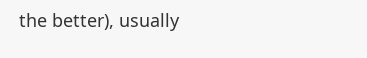the better), usually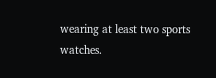wearing at least two sports watches.